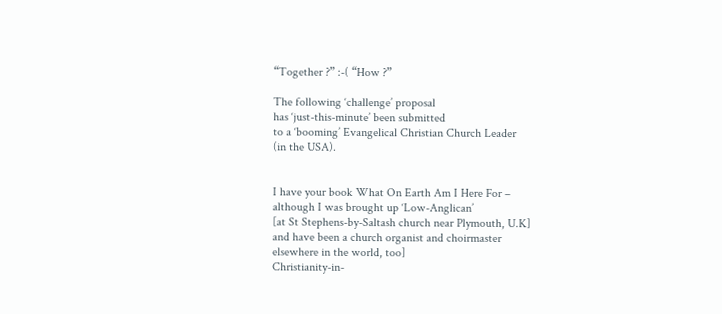“Together ?” :-( “How ?”

The following ‘challenge’ proposal
has ‘just-this-minute’ been submitted
to a ‘booming’ Evangelical Christian Church Leader
(in the USA).


I have your book What On Earth Am I Here For –
although I was brought up ‘Low-Anglican’
[at St Stephens-by-Saltash church near Plymouth, U.K]
and have been a church organist and choirmaster
elsewhere in the world, too]
Christianity-in-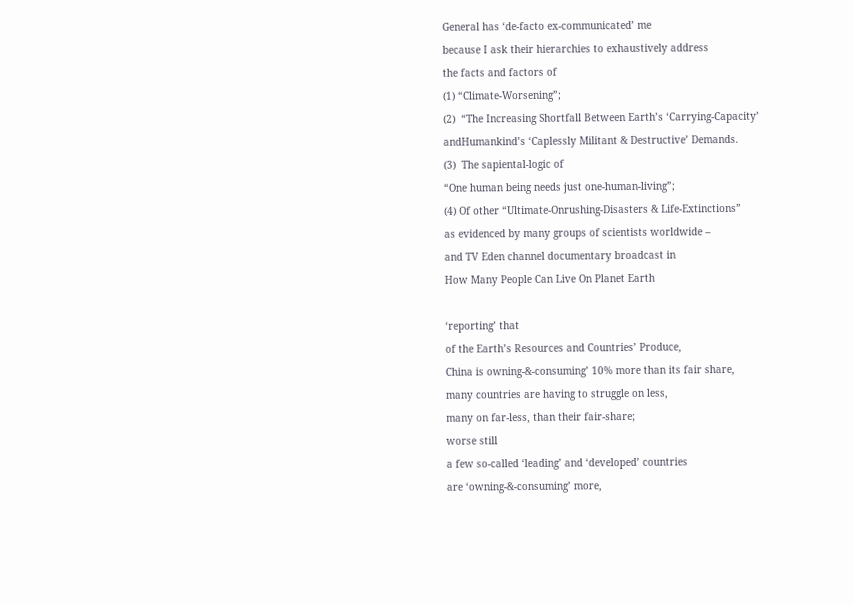General has ‘de-facto ex-communicated’ me
because I ask their hierarchies to exhaustively address
the facts and factors of
(1) “Climate-Worsening”;
(2)  “The Increasing Shortfall Between Earth’s ‘Carrying-Capacity’
andHumankind’s ‘Caplessly Militant & Destructive’ Demands.
(3)  The sapiental-logic of
“One human being needs just one-human-living”;
(4) Of other “Ultimate-Onrushing-Disasters & Life-Extinctions”
as evidenced by many groups of scientists worldwide –
and TV Eden channel documentary broadcast in
How Many People Can Live On Planet Earth

‘reporting’ that
of the Earth’s Resources and Countries’ Produce,
China is owning-&-consuming’ 10% more than its fair share,
many countries are having to struggle on less,
many on far-less, than their fair-share;
worse still
a few so-called ‘leading’ and ‘developed’ countries
are ‘owning-&-consuming’ more,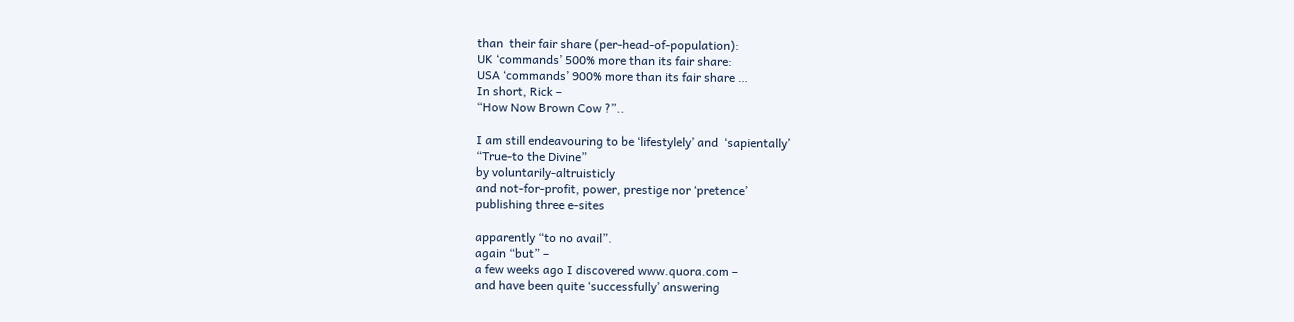than  their fair share (per-head-of-population):
UK ‘commands’ 500% more than its fair share:
USA ‘commands’ 900% more than its fair share …
In short, Rick –
“How Now Brown Cow ?”..

I am still endeavouring to be ‘lifestylely’ and  ‘sapientally’
“True-to the Divine”
by voluntarily-altruisticly
and not-for-profit, power, prestige nor ‘pretence’
publishing three e-sites

apparently “to no avail”.
again “but” –
a few weeks ago I discovered www.quora.com –
and have been quite ‘successfully’ answering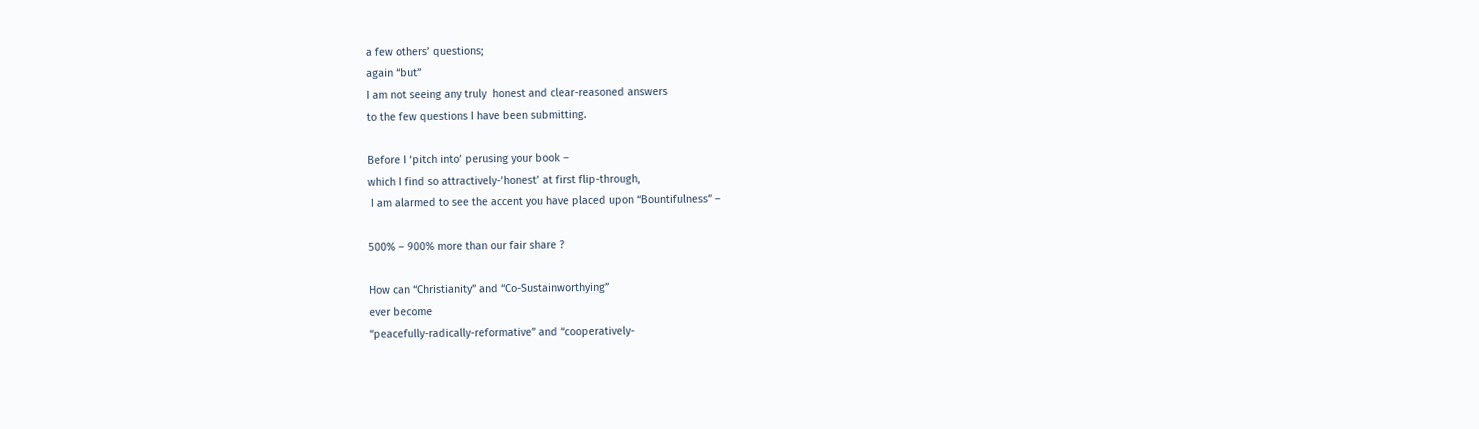a few others’ questions;
again “but”
I am not seeing any truly  honest and clear-reasoned answers
to the few questions I have been submitting.

Before I ‘pitch into’ perusing your book –
which I find so attractively-‘honest’ at first flip-through,
 I am alarmed to see the accent you have placed upon “Bountifulness” –

500% – 900% more than our fair share ?

How can “Christianity” and “Co-Sustainworthying”
ever become
“peacefully-radically-reformative” and “cooperatively-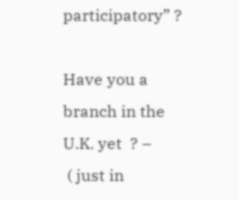participatory” ?

Have you a branch in the U.K. yet  ? –
 ( just in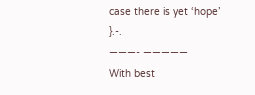case there is yet ‘hope’ }.-.
———- —————
With best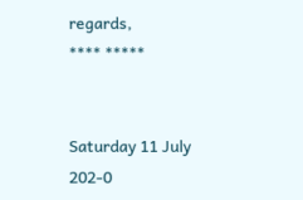regards,
**** *****


Saturday 11 July 202-0